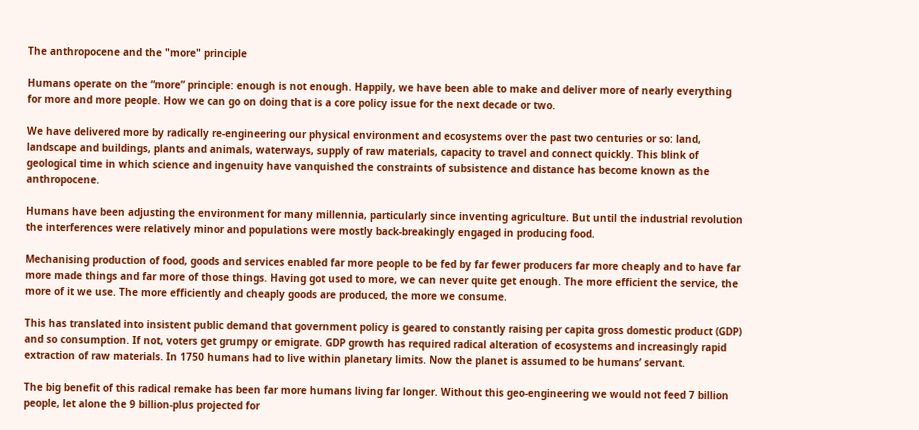The anthropocene and the "more" principle

Humans operate on the “more” principle: enough is not enough. Happily, we have been able to make and deliver more of nearly everything for more and more people. How we can go on doing that is a core policy issue for the next decade or two.

We have delivered more by radically re-engineering our physical environment and ecosystems over the past two centuries or so: land, landscape and buildings, plants and animals, waterways, supply of raw materials, capacity to travel and connect quickly. This blink of geological time in which science and ingenuity have vanquished the constraints of subsistence and distance has become known as the anthropocene.

Humans have been adjusting the environment for many millennia, particularly since inventing agriculture. But until the industrial revolution the interferences were relatively minor and populations were mostly back-breakingly engaged in producing food.

Mechanising production of food, goods and services enabled far more people to be fed by far fewer producers far more cheaply and to have far more made things and far more of those things. Having got used to more, we can never quite get enough. The more efficient the service, the more of it we use. The more efficiently and cheaply goods are produced, the more we consume.

This has translated into insistent public demand that government policy is geared to constantly raising per capita gross domestic product (GDP) and so consumption. If not, voters get grumpy or emigrate. GDP growth has required radical alteration of ecosystems and increasingly rapid extraction of raw materials. In 1750 humans had to live within planetary limits. Now the planet is assumed to be humans’ servant.

The big benefit of this radical remake has been far more humans living far longer. Without this geo-engineering we would not feed 7 billion people, let alone the 9 billion-plus projected for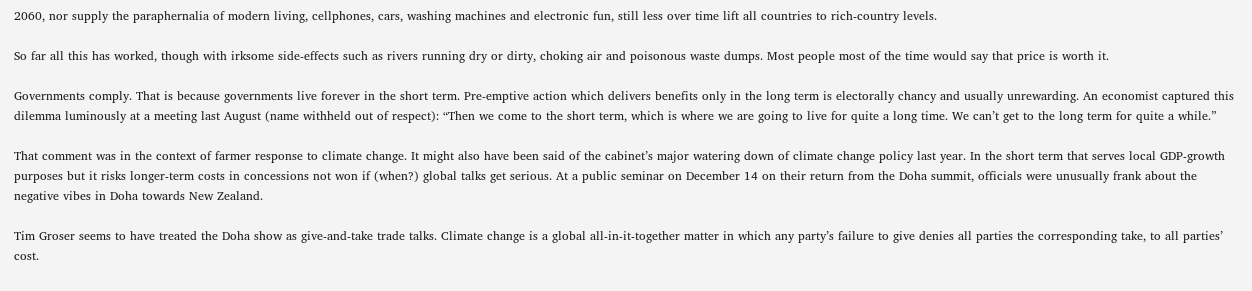2060, nor supply the paraphernalia of modern living, cellphones, cars, washing machines and electronic fun, still less over time lift all countries to rich-country levels.

So far all this has worked, though with irksome side-effects such as rivers running dry or dirty, choking air and poisonous waste dumps. Most people most of the time would say that price is worth it.

Governments comply. That is because governments live forever in the short term. Pre-emptive action which delivers benefits only in the long term is electorally chancy and usually unrewarding. An economist captured this dilemma luminously at a meeting last August (name withheld out of respect): “Then we come to the short term, which is where we are going to live for quite a long time. We can’t get to the long term for quite a while.”

That comment was in the context of farmer response to climate change. It might also have been said of the cabinet’s major watering down of climate change policy last year. In the short term that serves local GDP-growth purposes but it risks longer-term costs in concessions not won if (when?) global talks get serious. At a public seminar on December 14 on their return from the Doha summit, officials were unusually frank about the negative vibes in Doha towards New Zealand.

Tim Groser seems to have treated the Doha show as give-and-take trade talks. Climate change is a global all-in-it-together matter in which any party’s failure to give denies all parties the corresponding take, to all parties’ cost.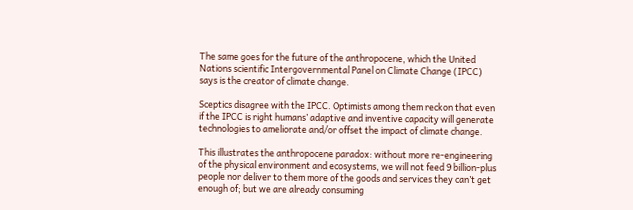The same goes for the future of the anthropocene, which the United Nations scientific Intergovernmental Panel on Climate Change (IPCC) says is the creator of climate change.

Sceptics disagree with the IPCC. Optimists among them reckon that even if the IPCC is right humans’ adaptive and inventive capacity will generate technologies to ameliorate and/or offset the impact of climate change.

This illustrates the anthropocene paradox: without more re-engineering of the physical environment and ecosystems, we will not feed 9 billion-plus people nor deliver to them more of the goods and services they can’t get enough of; but we are already consuming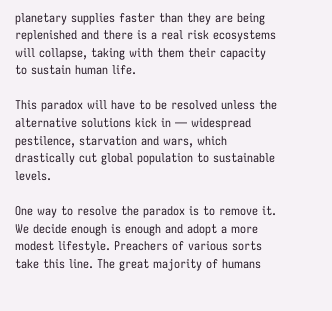planetary supplies faster than they are being replenished and there is a real risk ecosystems will collapse, taking with them their capacity to sustain human life.

This paradox will have to be resolved unless the alternative solutions kick in — widespread pestilence, starvation and wars, which drastically cut global population to sustainable levels.

One way to resolve the paradox is to remove it. We decide enough is enough and adopt a more modest lifestyle. Preachers of various sorts take this line. The great majority of humans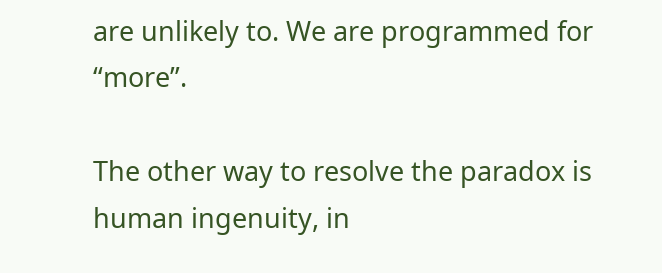are unlikely to. We are programmed for “more”.

The other way to resolve the paradox is human ingenuity, in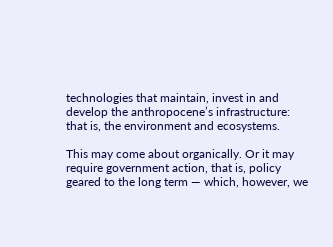technologies that maintain, invest in and develop the anthropocene’s infrastructure: that is, the environment and ecosystems.

This may come about organically. Or it may require government action, that is, policy geared to the long term — which, however, we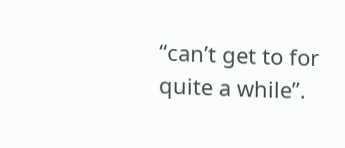“can’t get to for quite a while”.